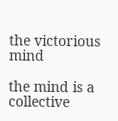the victorious mind

the mind is a collective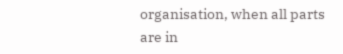organisation, when all parts are in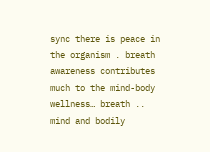sync there is peace in the organism . breath awareness contributes much to the mind-body wellness… breath .. mind and bodily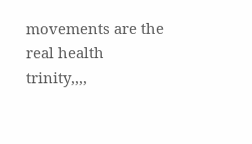movements are the real health trinity,,,,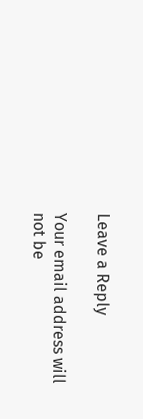Leave a Reply

Your email address will not be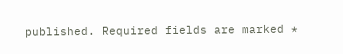published. Required fields are marked *